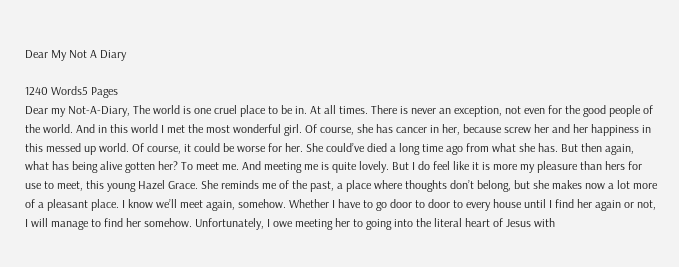Dear My Not A Diary

1240 Words5 Pages
Dear my Not-A-Diary, The world is one cruel place to be in. At all times. There is never an exception, not even for the good people of the world. And in this world I met the most wonderful girl. Of course, she has cancer in her, because screw her and her happiness in this messed up world. Of course, it could be worse for her. She could’ve died a long time ago from what she has. But then again, what has being alive gotten her? To meet me. And meeting me is quite lovely. But I do feel like it is more my pleasure than hers for use to meet, this young Hazel Grace. She reminds me of the past, a place where thoughts don’t belong, but she makes now a lot more of a pleasant place. I know we’ll meet again, somehow. Whether I have to go door to door to every house until I find her again or not, I will manage to find her somehow. Unfortunately, I owe meeting her to going into the literal heart of Jesus with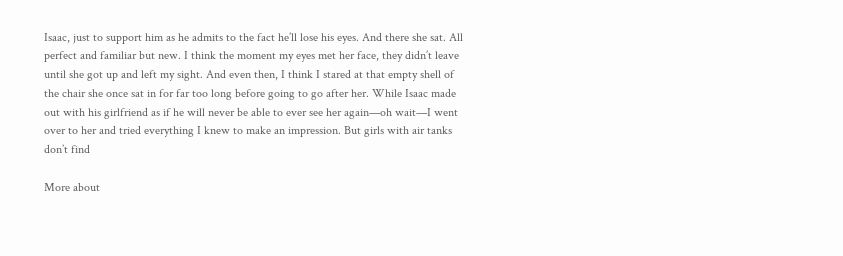Isaac, just to support him as he admits to the fact he’ll lose his eyes. And there she sat. All perfect and familiar but new. I think the moment my eyes met her face, they didn’t leave until she got up and left my sight. And even then, I think I stared at that empty shell of the chair she once sat in for far too long before going to go after her. While Isaac made out with his girlfriend as if he will never be able to ever see her again—oh wait—I went over to her and tried everything I knew to make an impression. But girls with air tanks don’t find

More about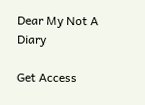Dear My Not A Diary

Get Access